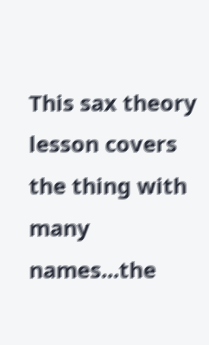This sax theory lesson covers the thing with many names...the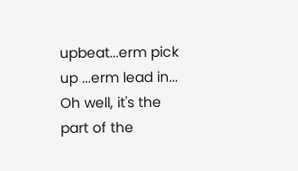upbeat...erm pick up ...erm lead in... Oh well, it's the part of the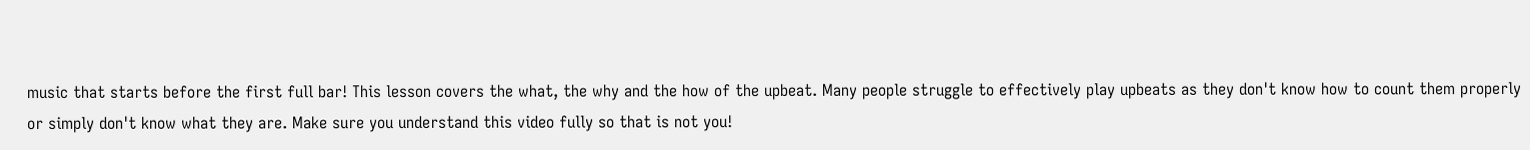music that starts before the first full bar! This lesson covers the what, the why and the how of the upbeat. Many people struggle to effectively play upbeats as they don't know how to count them properly or simply don't know what they are. Make sure you understand this video fully so that is not you!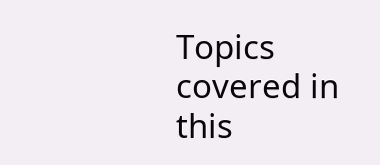Topics covered in this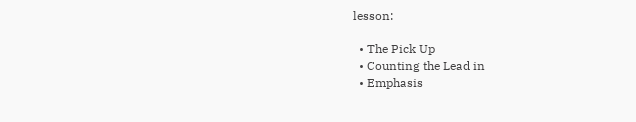lesson:

  • The Pick Up
  • Counting the Lead in
  • Emphasis